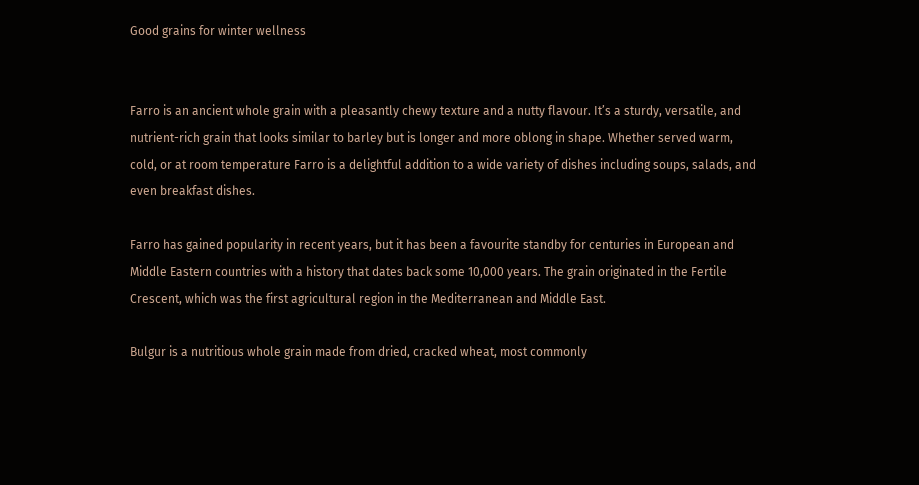Good grains for winter wellness


Farro is an ancient whole grain with a pleasantly chewy texture and a nutty flavour. It’s a sturdy, versatile, and nutrient-rich grain that looks similar to barley but is longer and more oblong in shape. Whether served warm, cold, or at room temperature Farro is a delightful addition to a wide variety of dishes including soups, salads, and even breakfast dishes.

Farro has gained popularity in recent years, but it has been a favourite standby for centuries in European and Middle Eastern countries with a history that dates back some 10,000 years. The grain originated in the Fertile Crescent, which was the first agricultural region in the Mediterranean and Middle East.

Bulgur is a nutritious whole grain made from dried, cracked wheat, most commonly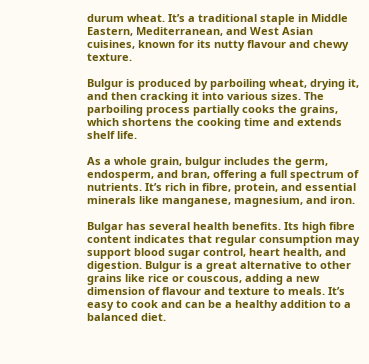durum wheat. It’s a traditional staple in Middle Eastern, Mediterranean, and West Asian cuisines, known for its nutty flavour and chewy texture.

Bulgur is produced by parboiling wheat, drying it, and then cracking it into various sizes. The parboiling process partially cooks the grains, which shortens the cooking time and extends shelf life.

As a whole grain, bulgur includes the germ, endosperm, and bran, offering a full spectrum of nutrients. It’s rich in fibre, protein, and essential minerals like manganese, magnesium, and iron.

Bulgar has several health benefits. Its high fibre content indicates that regular consumption may support blood sugar control, heart health, and digestion. Bulgur is a great alternative to other grains like rice or couscous, adding a new dimension of flavour and texture to meals. It’s easy to cook and can be a healthy addition to a balanced diet.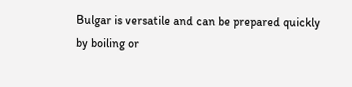Bulgar is versatile and can be prepared quickly by boiling or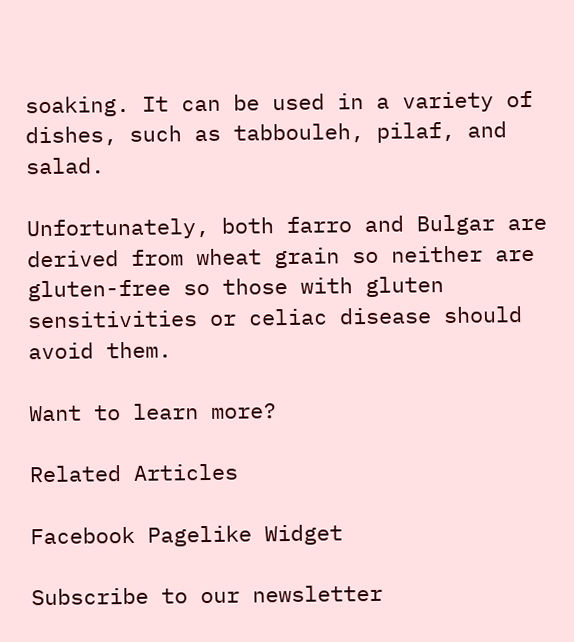soaking. It can be used in a variety of dishes, such as tabbouleh, pilaf, and salad.

Unfortunately, both farro and Bulgar are derived from wheat grain so neither are gluten-free so those with gluten sensitivities or celiac disease should avoid them.

Want to learn more?

Related Articles

Facebook Pagelike Widget

Subscribe to our newsletter